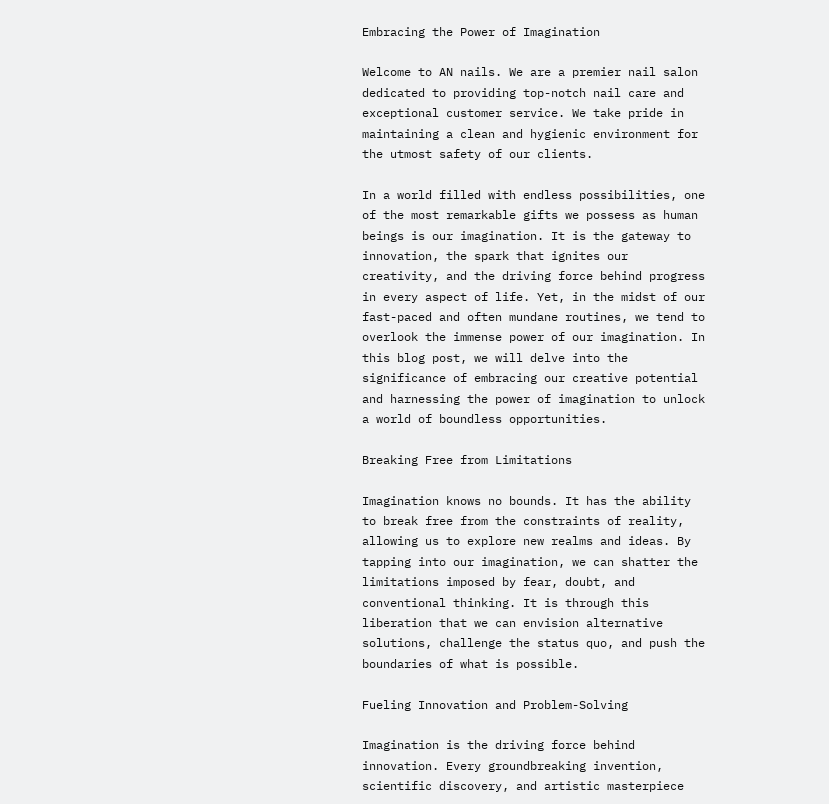Embracing the Power of Imagination

Welcome to AN nails. We are a premier nail salon dedicated to providing top-notch nail care and exceptional customer service. We take pride in maintaining a clean and hygienic environment for the utmost safety of our clients.

In a world filled with endless possibilities, one of the most remarkable gifts we possess as human beings is our imagination. It is the gateway to innovation, the spark that ignites our creativity, and the driving force behind progress in every aspect of life. Yet, in the midst of our fast-paced and often mundane routines, we tend to overlook the immense power of our imagination. In this blog post, we will delve into the significance of embracing our creative potential and harnessing the power of imagination to unlock a world of boundless opportunities.

Breaking Free from Limitations

Imagination knows no bounds. It has the ability to break free from the constraints of reality, allowing us to explore new realms and ideas. By tapping into our imagination, we can shatter the limitations imposed by fear, doubt, and conventional thinking. It is through this liberation that we can envision alternative solutions, challenge the status quo, and push the boundaries of what is possible.

Fueling Innovation and Problem-Solving

Imagination is the driving force behind innovation. Every groundbreaking invention, scientific discovery, and artistic masterpiece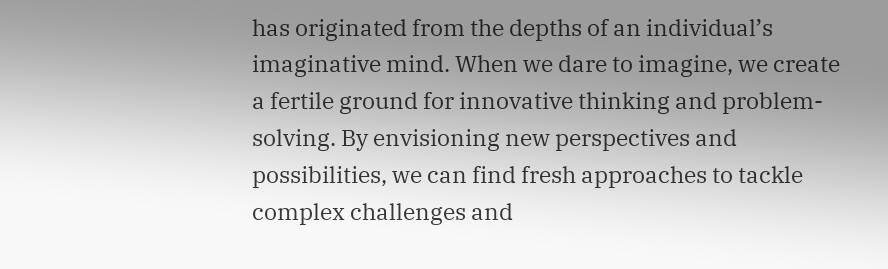has originated from the depths of an individual’s imaginative mind. When we dare to imagine, we create a fertile ground for innovative thinking and problem-solving. By envisioning new perspectives and possibilities, we can find fresh approaches to tackle complex challenges and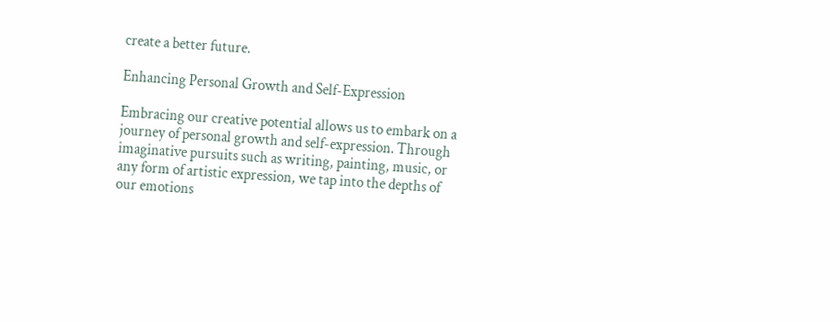create a better future.

Enhancing Personal Growth and Self-Expression

Embracing our creative potential allows us to embark on a journey of personal growth and self-expression. Through imaginative pursuits such as writing, painting, music, or any form of artistic expression, we tap into the depths of our emotions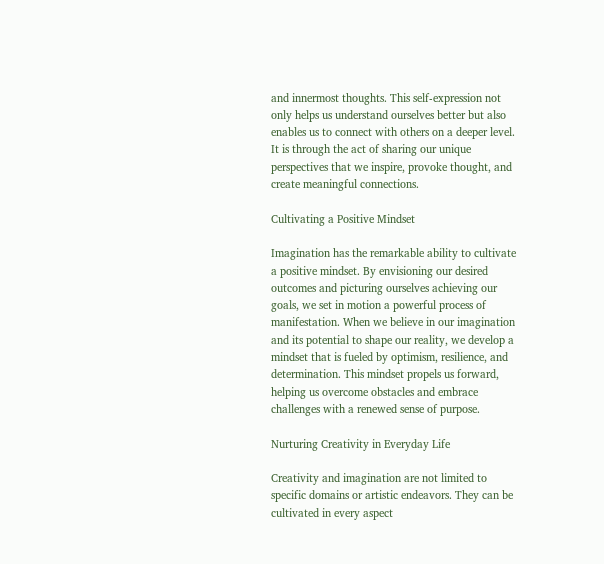and innermost thoughts. This self-expression not only helps us understand ourselves better but also enables us to connect with others on a deeper level. It is through the act of sharing our unique perspectives that we inspire, provoke thought, and create meaningful connections.

Cultivating a Positive Mindset

Imagination has the remarkable ability to cultivate a positive mindset. By envisioning our desired outcomes and picturing ourselves achieving our goals, we set in motion a powerful process of manifestation. When we believe in our imagination and its potential to shape our reality, we develop a mindset that is fueled by optimism, resilience, and determination. This mindset propels us forward, helping us overcome obstacles and embrace challenges with a renewed sense of purpose.

Nurturing Creativity in Everyday Life

Creativity and imagination are not limited to specific domains or artistic endeavors. They can be cultivated in every aspect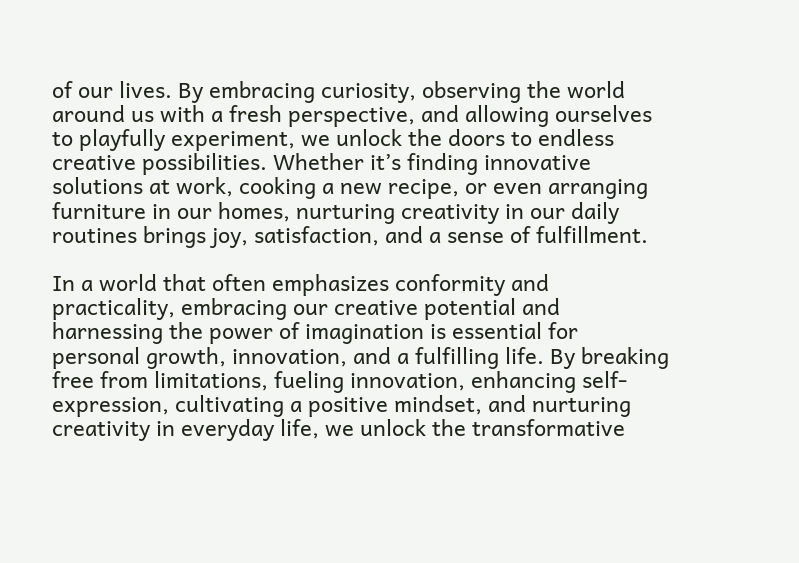of our lives. By embracing curiosity, observing the world around us with a fresh perspective, and allowing ourselves to playfully experiment, we unlock the doors to endless creative possibilities. Whether it’s finding innovative solutions at work, cooking a new recipe, or even arranging furniture in our homes, nurturing creativity in our daily routines brings joy, satisfaction, and a sense of fulfillment.

In a world that often emphasizes conformity and practicality, embracing our creative potential and harnessing the power of imagination is essential for personal growth, innovation, and a fulfilling life. By breaking free from limitations, fueling innovation, enhancing self-expression, cultivating a positive mindset, and nurturing creativity in everyday life, we unlock the transformative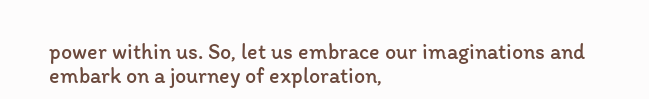power within us. So, let us embrace our imaginations and embark on a journey of exploration,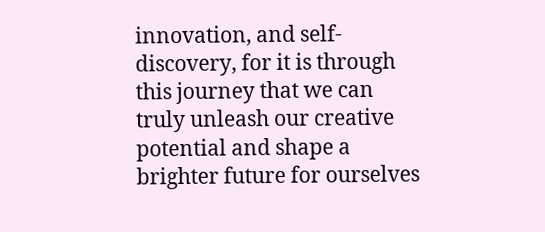innovation, and self-discovery, for it is through this journey that we can truly unleash our creative potential and shape a brighter future for ourselves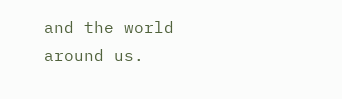and the world around us.